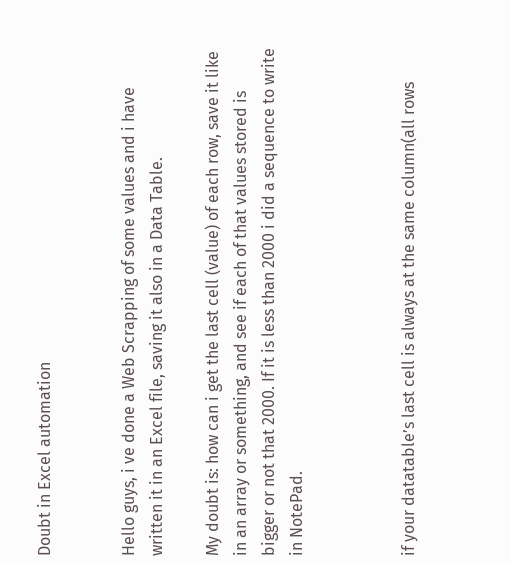Doubt in Excel automation


Hello guys, i ve done a Web Scrapping of some values and i have written it in an Excel file, saving it also in a Data Table.

My doubt is: how can i get the last cell (value) of each row, save it like in an array or something, and see if each of that values stored is bigger or not that 2000. If it is less than 2000 i did a sequence to write in NotePad.



if your datatable’s last cell is always at the same column(all rows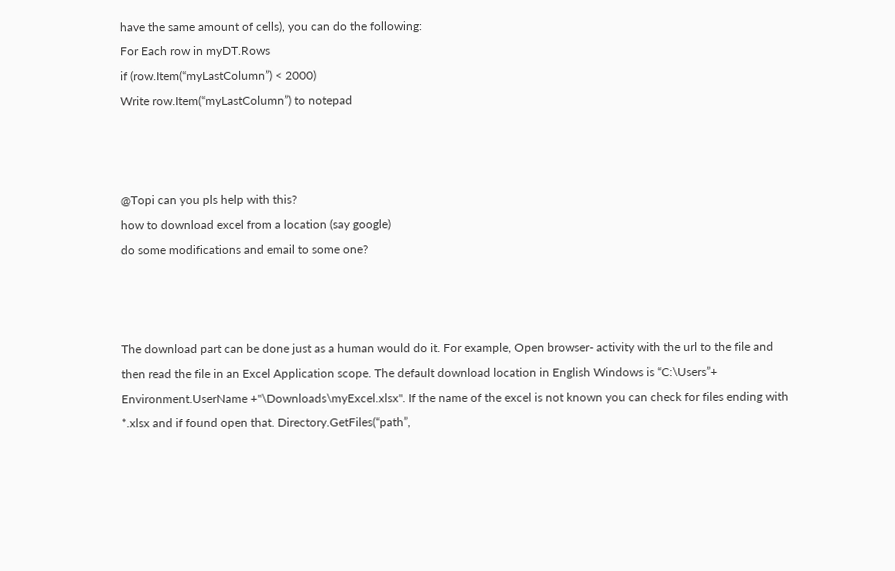have the same amount of cells), you can do the following:
For Each row in myDT.Rows
if (row.Item(“myLastColumn”) < 2000)
Write row.Item(“myLastColumn”) to notepad



@Topi can you pls help with this?
how to download excel from a location (say google)
do some modifications and email to some one?



The download part can be done just as a human would do it. For example, Open browser- activity with the url to the file and then read the file in an Excel Application scope. The default download location in English Windows is “C:\Users”+ Environment.UserName +"\Downloads\myExcel.xlsx". If the name of the excel is not known you can check for files ending with *.xlsx and if found open that. Directory.GetFiles(“path”,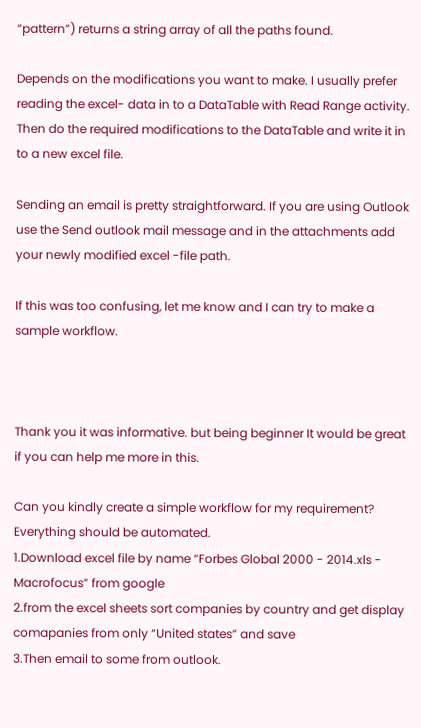“pattern”) returns a string array of all the paths found.

Depends on the modifications you want to make. I usually prefer reading the excel- data in to a DataTable with Read Range activity. Then do the required modifications to the DataTable and write it in to a new excel file.

Sending an email is pretty straightforward. If you are using Outlook use the Send outlook mail message and in the attachments add your newly modified excel -file path.

If this was too confusing, let me know and I can try to make a sample workflow.



Thank you it was informative. but being beginner It would be great if you can help me more in this.

Can you kindly create a simple workflow for my requirement?
Everything should be automated.
1.Download excel file by name “Forbes Global 2000 - 2014.xls - Macrofocus” from google
2.from the excel sheets sort companies by country and get display comapanies from only “United states” and save
3.Then email to some from outlook.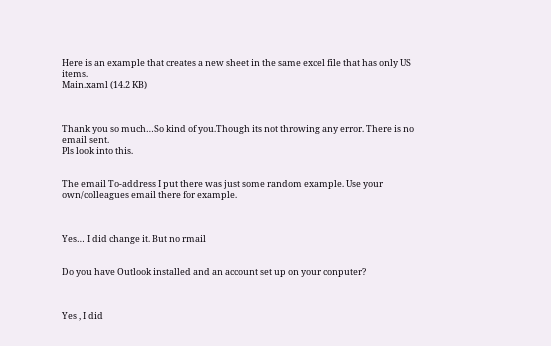Here is an example that creates a new sheet in the same excel file that has only US items.
Main.xaml (14.2 KB)



Thank you so much…So kind of you.Though its not throwing any error. There is no email sent.
Pls look into this.


The email To-address I put there was just some random example. Use your own/colleagues email there for example.



Yes… I did change it. But no rmail


Do you have Outlook installed and an account set up on your conputer?



Yes , I did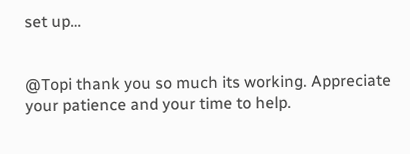set up…


@Topi thank you so much its working. Appreciate your patience and your time to help.